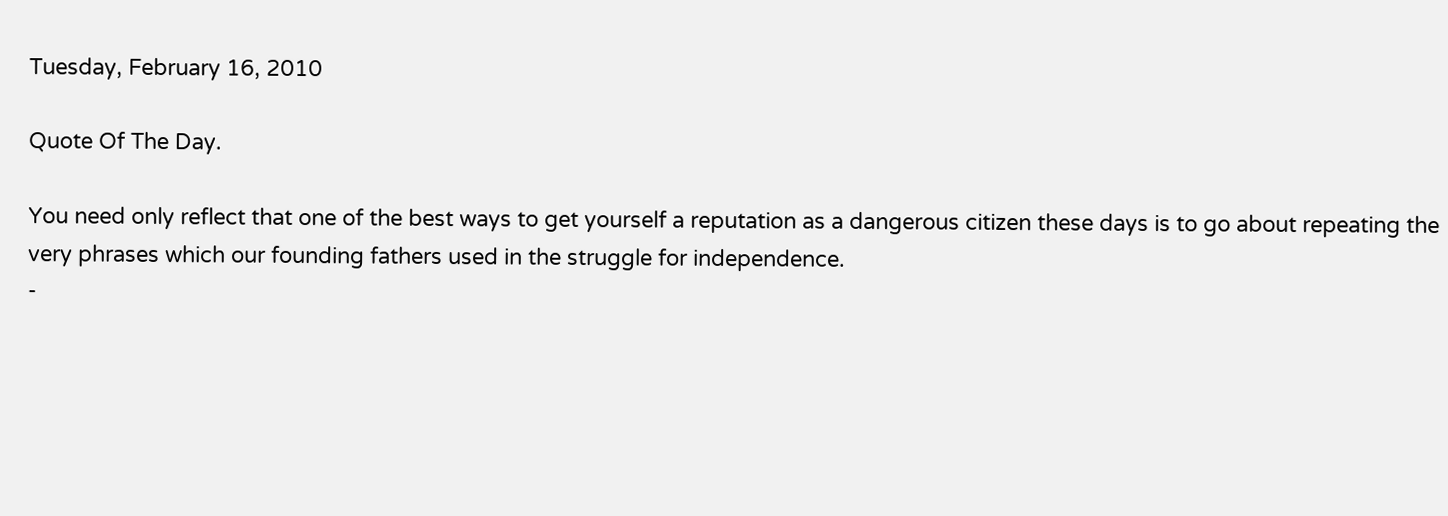Tuesday, February 16, 2010

Quote Of The Day.

You need only reflect that one of the best ways to get yourself a reputation as a dangerous citizen these days is to go about repeating the very phrases which our founding fathers used in the struggle for independence.
-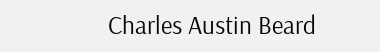Charles Austin Beard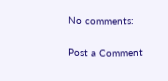No comments:

Post a Comment